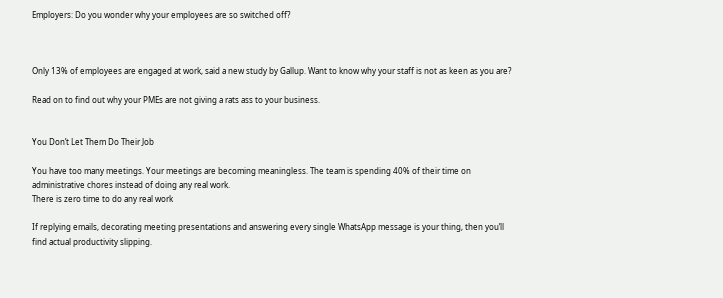Employers: Do you wonder why your employees are so switched off?



Only 13% of employees are engaged at work, said a new study by Gallup. Want to know why your staff is not as keen as you are?

Read on to find out why your PMEs are not giving a rats ass to your business.


You Don’t Let Them Do Their Job

You have too many meetings. Your meetings are becoming meaningless. The team is spending 40% of their time on administrative chores instead of doing any real work.
There is zero time to do any real work

If replying emails, decorating meeting presentations and answering every single WhatsApp message is your thing, then you’ll find actual productivity slipping.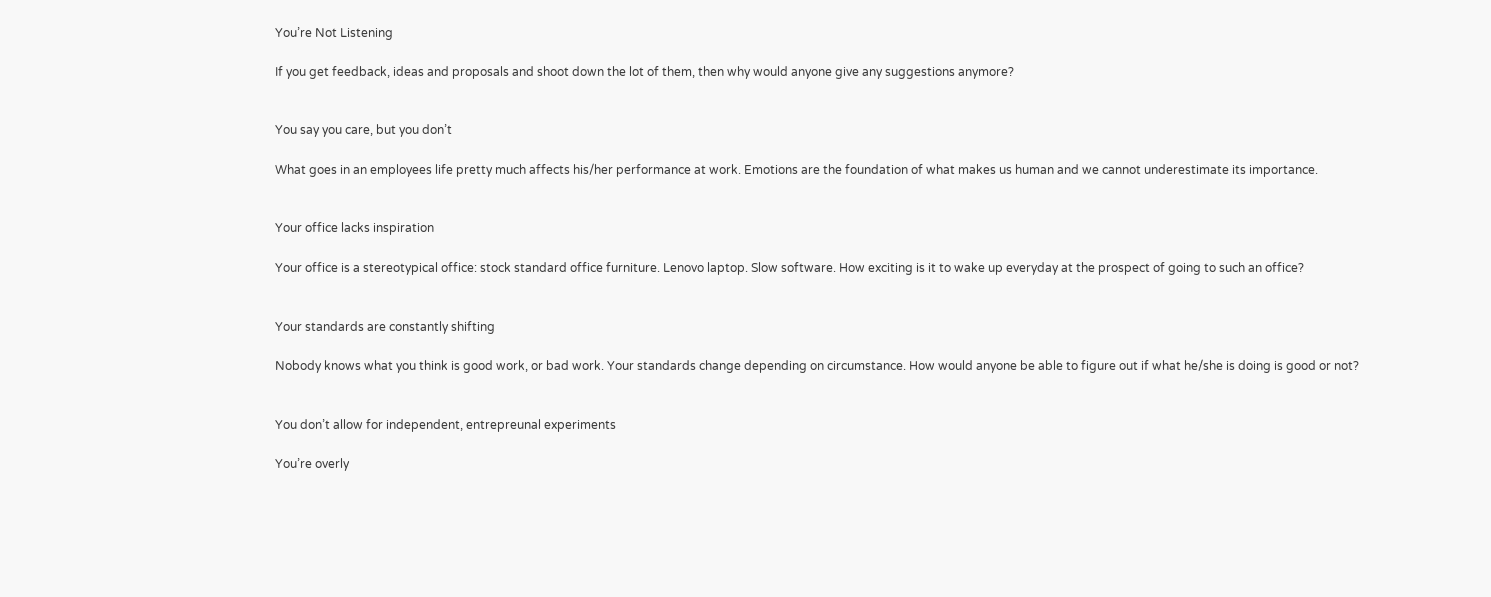You’re Not Listening

If you get feedback, ideas and proposals and shoot down the lot of them, then why would anyone give any suggestions anymore?


You say you care, but you don’t

What goes in an employees life pretty much affects his/her performance at work. Emotions are the foundation of what makes us human and we cannot underestimate its importance.


Your office lacks inspiration

Your office is a stereotypical office: stock standard office furniture. Lenovo laptop. Slow software. How exciting is it to wake up everyday at the prospect of going to such an office?


Your standards are constantly shifting

Nobody knows what you think is good work, or bad work. Your standards change depending on circumstance. How would anyone be able to figure out if what he/she is doing is good or not?


You don’t allow for independent, entrepreunal experiments

You’re overly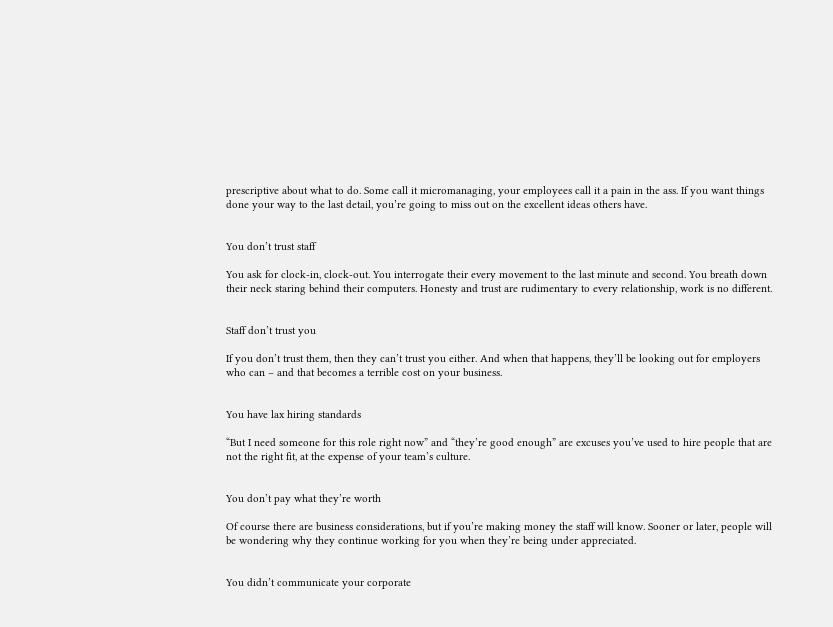prescriptive about what to do. Some call it micromanaging, your employees call it a pain in the ass. If you want things done your way to the last detail, you’re going to miss out on the excellent ideas others have.


You don’t trust staff

You ask for clock-in, clock-out. You interrogate their every movement to the last minute and second. You breath down their neck staring behind their computers. Honesty and trust are rudimentary to every relationship, work is no different.


Staff don’t trust you

If you don’t trust them, then they can’t trust you either. And when that happens, they’ll be looking out for employers who can – and that becomes a terrible cost on your business.


You have lax hiring standards

“But I need someone for this role right now” and “they’re good enough” are excuses you’ve used to hire people that are not the right fit, at the expense of your team’s culture.


You don’t pay what they’re worth

Of course there are business considerations, but if you’re making money the staff will know. Sooner or later, people will be wondering why they continue working for you when they’re being under appreciated.


You didn’t communicate your corporate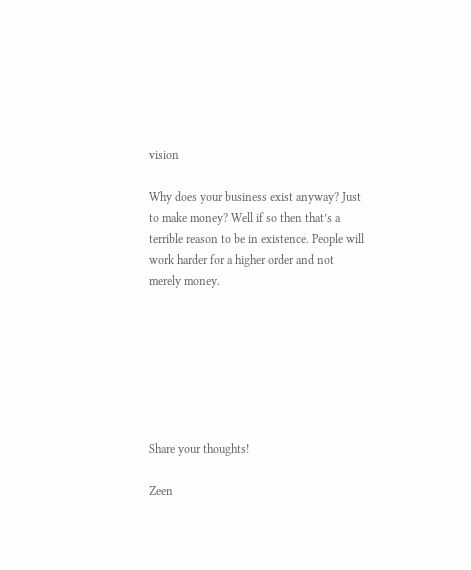vision

Why does your business exist anyway? Just to make money? Well if so then that’s a terrible reason to be in existence. People will work harder for a higher order and not merely money.







Share your thoughts!

Zeen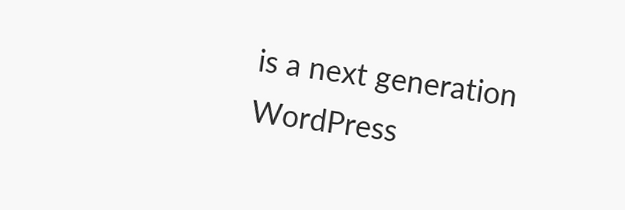is a next generation WordPress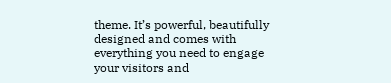theme. It’s powerful, beautifully designed and comes with everything you need to engage your visitors and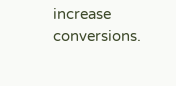increase conversions.